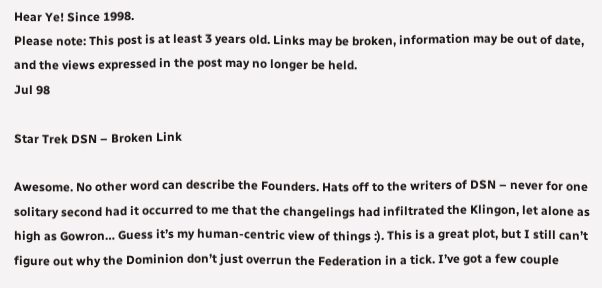Hear Ye! Since 1998.
Please note: This post is at least 3 years old. Links may be broken, information may be out of date, and the views expressed in the post may no longer be held.
Jul 98

Star Trek DSN – Broken Link

Awesome. No other word can describe the Founders. Hats off to the writers of DSN – never for one solitary second had it occurred to me that the changelings had infiltrated the Klingon, let alone as high as Gowron… Guess it’s my human-centric view of things :). This is a great plot, but I still can’t figure out why the Dominion don’t just overrun the Federation in a tick. I’ve got a few couple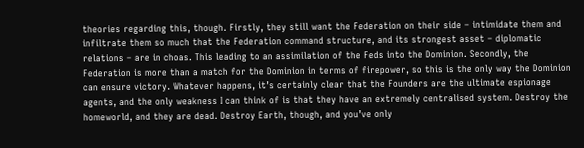theories regarding this, though. Firstly, they still want the Federation on their side – intimidate them and infiltrate them so much that the Federation command structure, and its strongest asset – diplomatic relations – are in choas. This leading to an assimilation of the Feds into the Dominion. Secondly, the Federation is more than a match for the Dominion in terms of firepower, so this is the only way the Dominion can ensure victory. Whatever happens, it’s certainly clear that the Founders are the ultimate espionage agents, and the only weakness I can think of is that they have an extremely centralised system. Destroy the homeworld, and they are dead. Destroy Earth, though, and you’ve only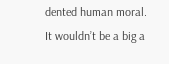dented human moral. It wouldn’t be a big a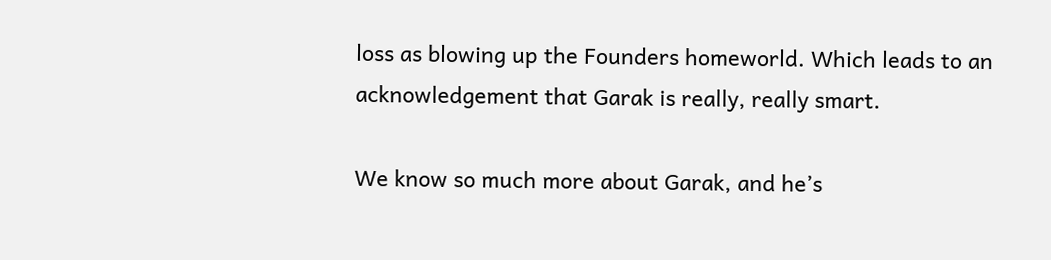loss as blowing up the Founders homeworld. Which leads to an acknowledgement that Garak is really, really smart.

We know so much more about Garak, and he’s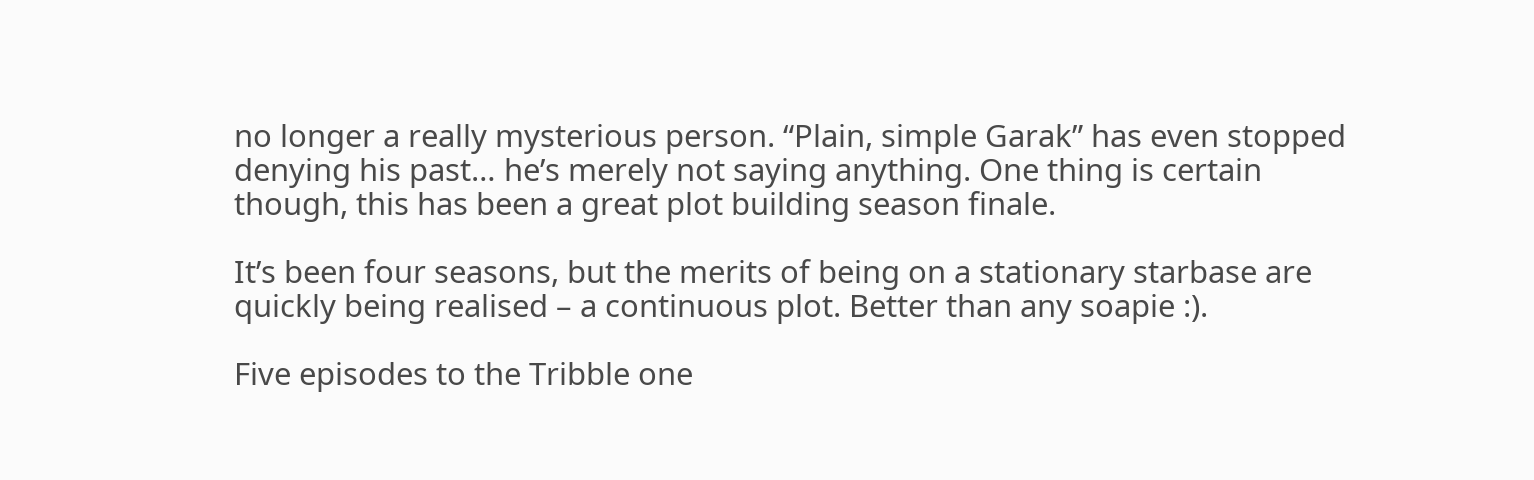no longer a really mysterious person. “Plain, simple Garak” has even stopped denying his past… he’s merely not saying anything. One thing is certain though, this has been a great plot building season finale.

It’s been four seasons, but the merits of being on a stationary starbase are quickly being realised – a continuous plot. Better than any soapie :).

Five episodes to the Tribble one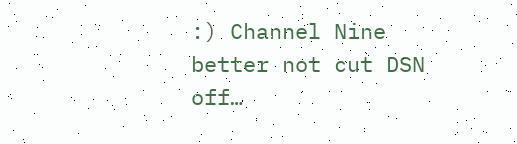:) Channel Nine better not cut DSN off…